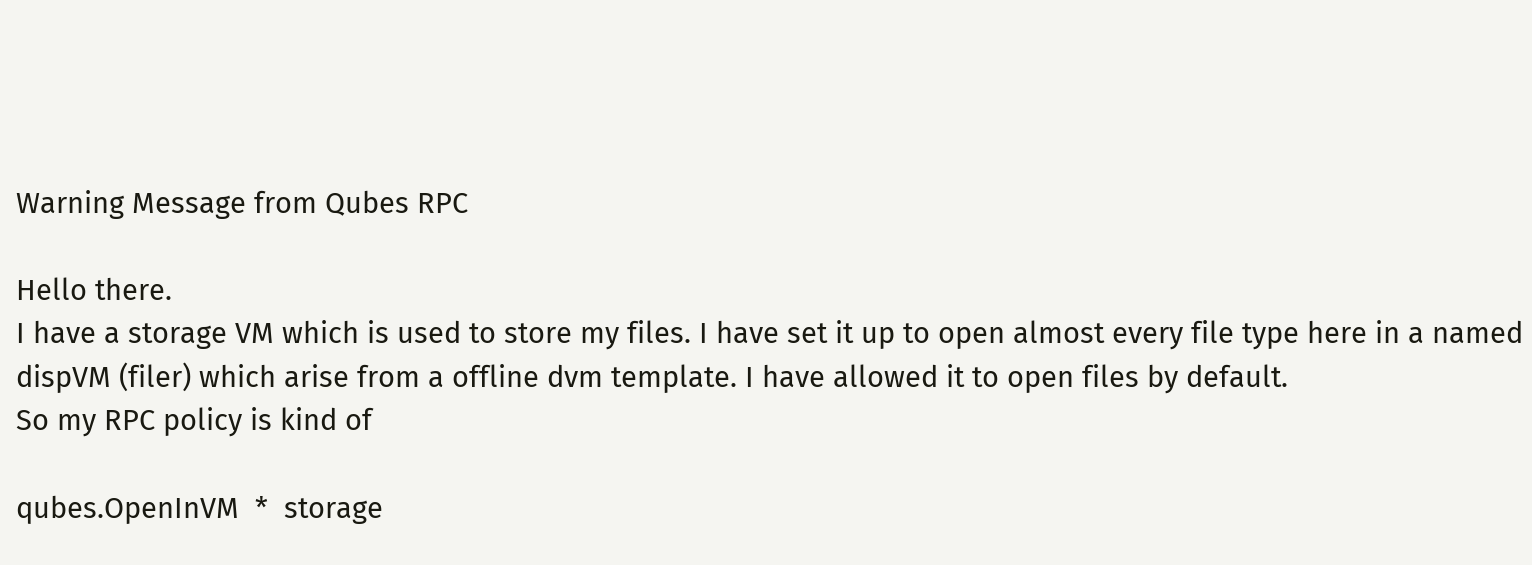Warning Message from Qubes RPC

Hello there.
I have a storage VM which is used to store my files. I have set it up to open almost every file type here in a named dispVM (filer) which arise from a offline dvm template. I have allowed it to open files by default.
So my RPC policy is kind of

qubes.OpenInVM  *  storage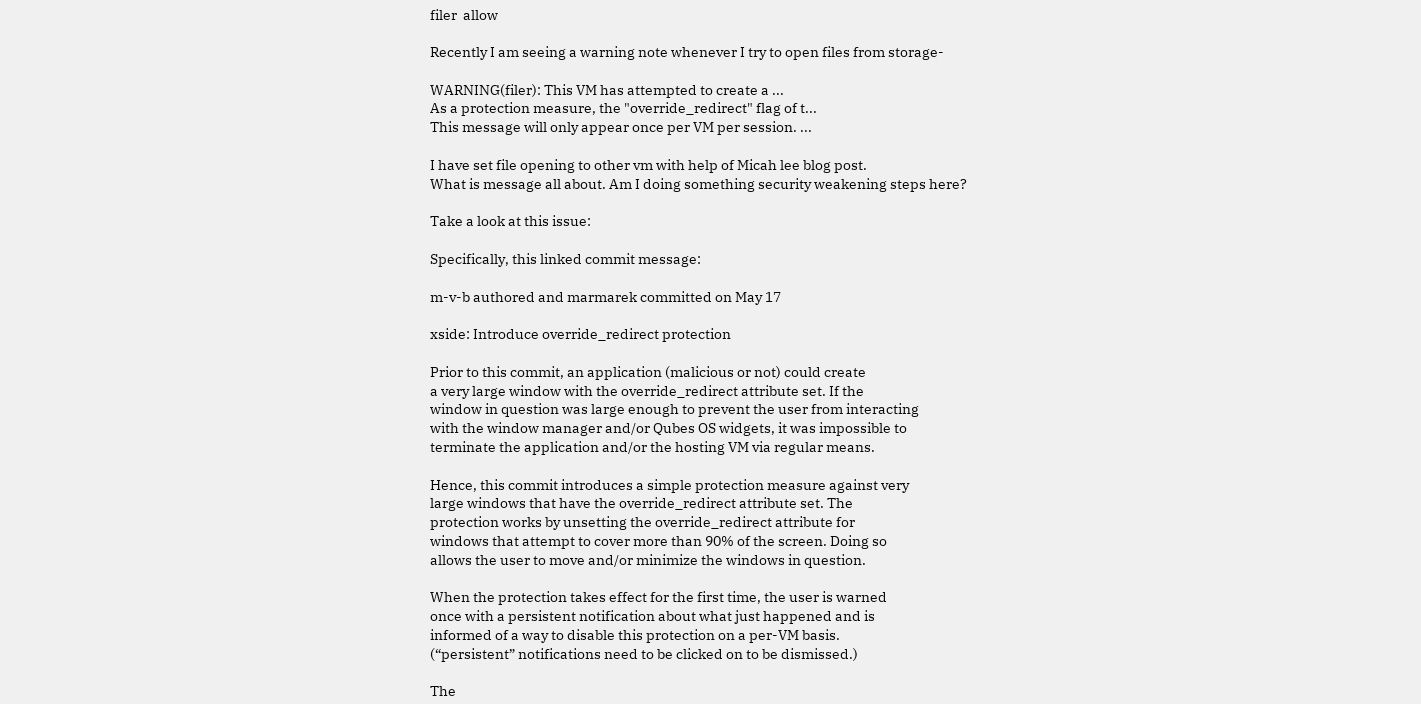filer  allow

Recently I am seeing a warning note whenever I try to open files from storage-

WARNING(filer): This VM has attempted to create a ...
As a protection measure, the "override_redirect" flag of t...
This message will only appear once per VM per session. ...

I have set file opening to other vm with help of Micah lee blog post.
What is message all about. Am I doing something security weakening steps here?

Take a look at this issue:

Specifically, this linked commit message:

m-v-b authored and marmarek committed on May 17

xside: Introduce override_redirect protection

Prior to this commit, an application (malicious or not) could create
a very large window with the override_redirect attribute set. If the
window in question was large enough to prevent the user from interacting
with the window manager and/or Qubes OS widgets, it was impossible to
terminate the application and/or the hosting VM via regular means.

Hence, this commit introduces a simple protection measure against very
large windows that have the override_redirect attribute set. The
protection works by unsetting the override_redirect attribute for
windows that attempt to cover more than 90% of the screen. Doing so
allows the user to move and/or minimize the windows in question.

When the protection takes effect for the first time, the user is warned
once with a persistent notification about what just happened and is
informed of a way to disable this protection on a per-VM basis.
(“persistent” notifications need to be clicked on to be dismissed.)

The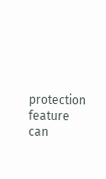protection feature can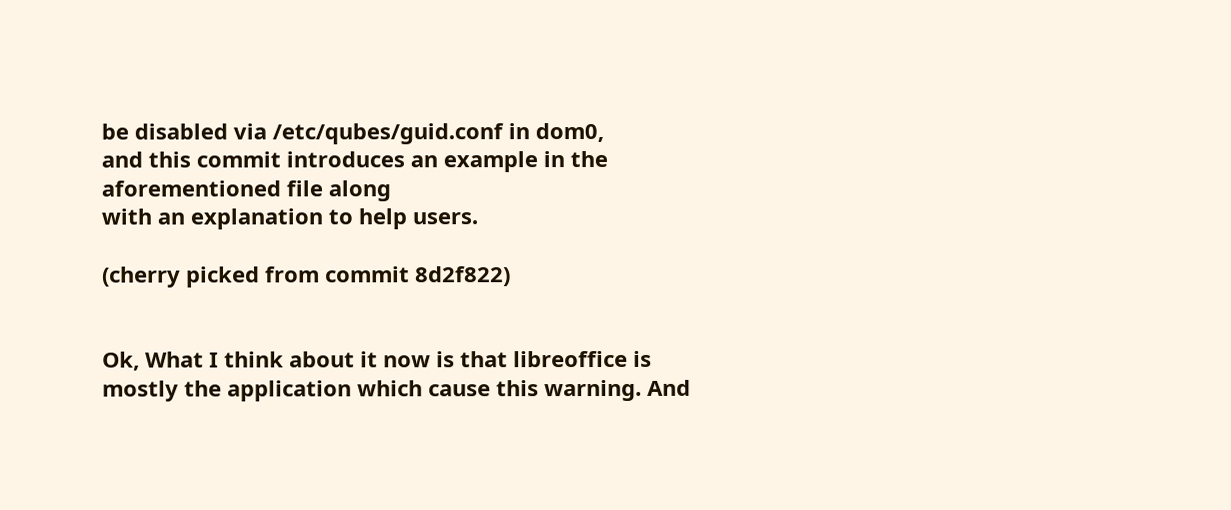be disabled via /etc/qubes/guid.conf in dom0,
and this commit introduces an example in the aforementioned file along
with an explanation to help users.

(cherry picked from commit 8d2f822)


Ok, What I think about it now is that libreoffice is mostly the application which cause this warning. And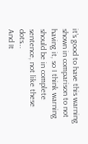it’s good to have this warning shown in comparison to not having it, so I think warning should be in complete sentence, not like these dots…
And It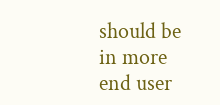should be in more end user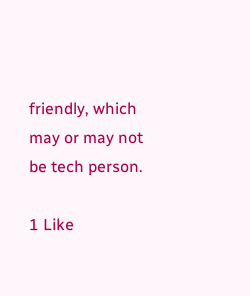friendly, which may or may not be tech person.

1 Like